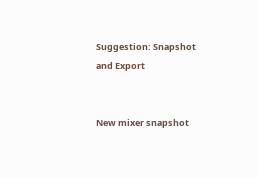Suggestion: Snapshot and Export


New mixer snapshot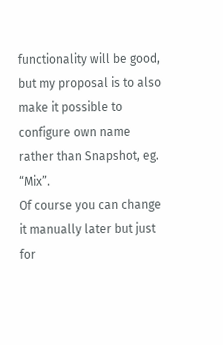functionality will be good, but my proposal is to also make it possible to configure own name rather than Snapshot, eg. “Mix”.
Of course you can change it manually later but just for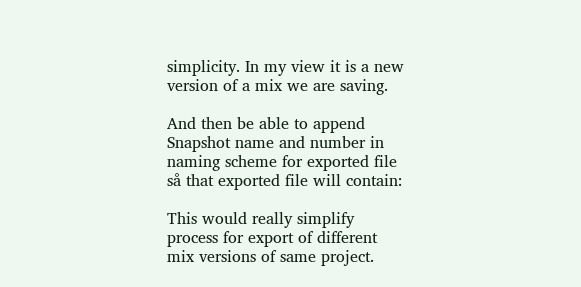simplicity. In my view it is a new version of a mix we are saving.

And then be able to append Snapshot name and number in naming scheme for exported file så that exported file will contain:

This would really simplify process for export of different mix versions of same project.